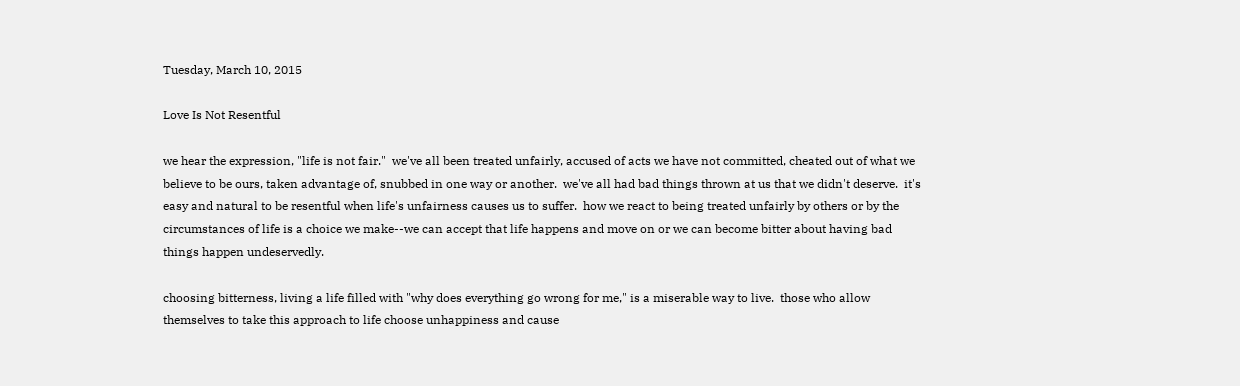Tuesday, March 10, 2015

Love Is Not Resentful

we hear the expression, "life is not fair."  we've all been treated unfairly, accused of acts we have not committed, cheated out of what we believe to be ours, taken advantage of, snubbed in one way or another.  we've all had bad things thrown at us that we didn't deserve.  it's easy and natural to be resentful when life's unfairness causes us to suffer.  how we react to being treated unfairly by others or by the circumstances of life is a choice we make--we can accept that life happens and move on or we can become bitter about having bad things happen undeservedly.

choosing bitterness, living a life filled with "why does everything go wrong for me," is a miserable way to live.  those who allow themselves to take this approach to life choose unhappiness and cause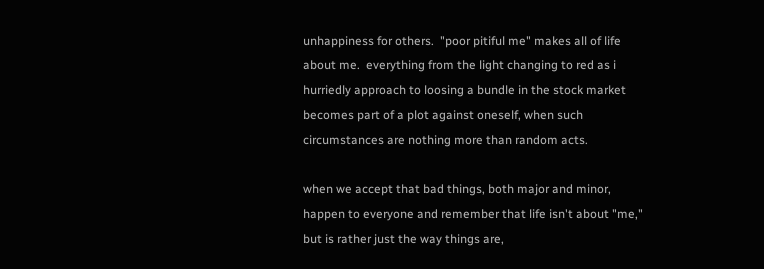unhappiness for others.  "poor pitiful me" makes all of life about me.  everything from the light changing to red as i hurriedly approach to loosing a bundle in the stock market becomes part of a plot against oneself, when such circumstances are nothing more than random acts.

when we accept that bad things, both major and minor, happen to everyone and remember that life isn't about "me," but is rather just the way things are,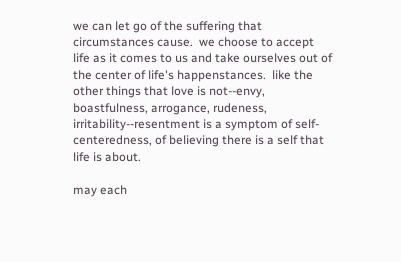we can let go of the suffering that circumstances cause.  we choose to accept life as it comes to us and take ourselves out of the center of life's happenstances.  like the other things that love is not--envy, boastfulness, arrogance, rudeness, irritability--resentment is a symptom of self-centeredness, of believing there is a self that life is about.

may each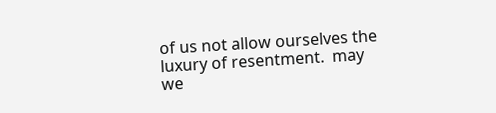of us not allow ourselves the luxury of resentment.  may we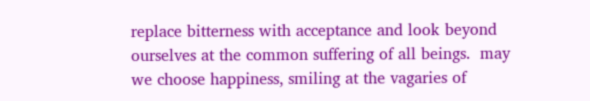replace bitterness with acceptance and look beyond ourselves at the common suffering of all beings.  may we choose happiness, smiling at the vagaries of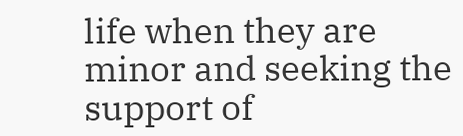life when they are minor and seeking the support of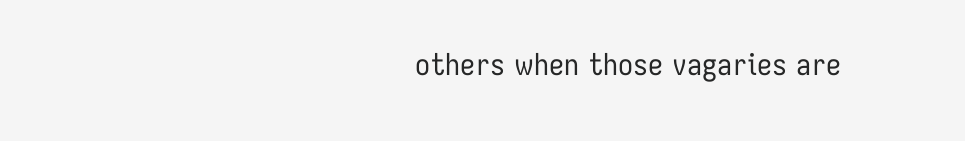others when those vagaries are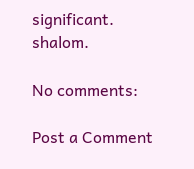significant.  shalom.

No comments:

Post a Comment